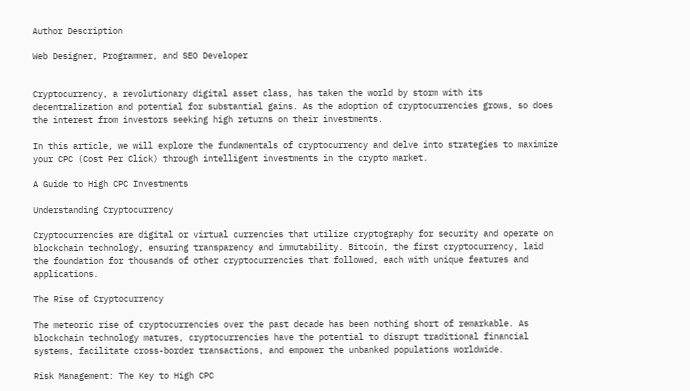Author Description

Web Designer, Programmer, and SEO Developer


Cryptocurrency, a revolutionary digital asset class, has taken the world by storm with its decentralization and potential for substantial gains. As the adoption of cryptocurrencies grows, so does the interest from investors seeking high returns on their investments.

In this article, we will explore the fundamentals of cryptocurrency and delve into strategies to maximize your CPC (Cost Per Click) through intelligent investments in the crypto market.

A Guide to High CPC Investments

Understanding Cryptocurrency

Cryptocurrencies are digital or virtual currencies that utilize cryptography for security and operate on blockchain technology, ensuring transparency and immutability. Bitcoin, the first cryptocurrency, laid the foundation for thousands of other cryptocurrencies that followed, each with unique features and applications.

The Rise of Cryptocurrency

The meteoric rise of cryptocurrencies over the past decade has been nothing short of remarkable. As blockchain technology matures, cryptocurrencies have the potential to disrupt traditional financial systems, facilitate cross-border transactions, and empower the unbanked populations worldwide.

Risk Management: The Key to High CPC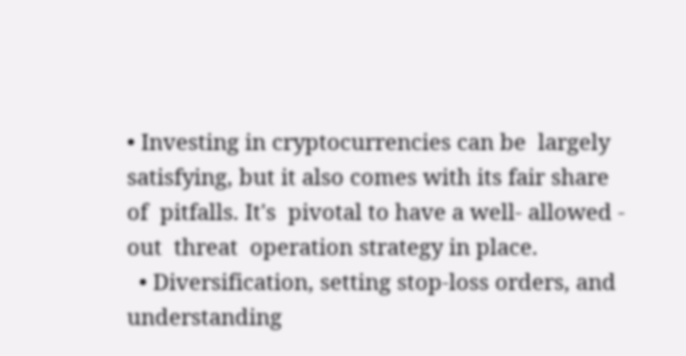• Investing in cryptocurrencies can be  largely  satisfying, but it also comes with its fair share of  pitfalls. It's  pivotal to have a well- allowed - out  threat  operation strategy in place.
  • Diversification, setting stop-loss orders, and understanding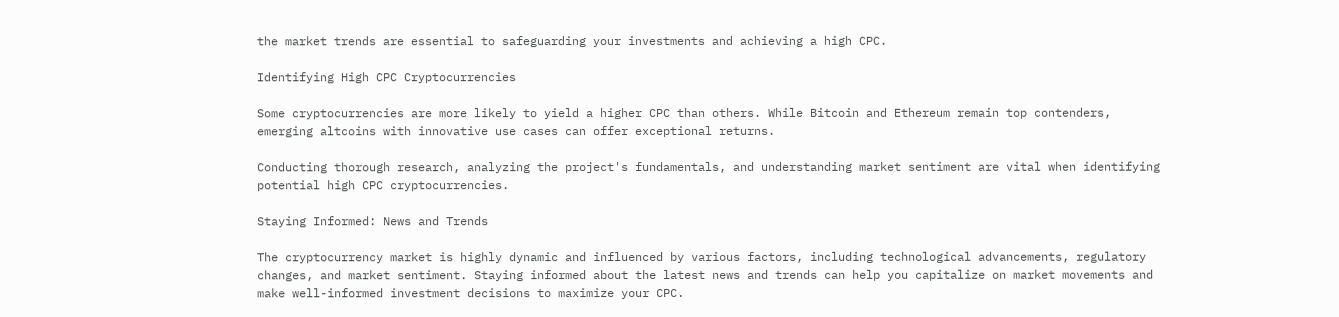the market trends are essential to safeguarding your investments and achieving a high CPC.

Identifying High CPC Cryptocurrencies

Some cryptocurrencies are more likely to yield a higher CPC than others. While Bitcoin and Ethereum remain top contenders, emerging altcoins with innovative use cases can offer exceptional returns.

Conducting thorough research, analyzing the project's fundamentals, and understanding market sentiment are vital when identifying potential high CPC cryptocurrencies.

Staying Informed: News and Trends

The cryptocurrency market is highly dynamic and influenced by various factors, including technological advancements, regulatory changes, and market sentiment. Staying informed about the latest news and trends can help you capitalize on market movements and make well-informed investment decisions to maximize your CPC.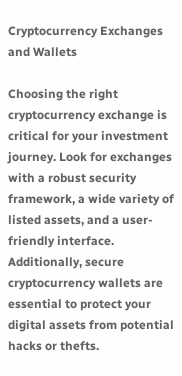Cryptocurrency Exchanges and Wallets

Choosing the right cryptocurrency exchange is critical for your investment journey. Look for exchanges with a robust security framework, a wide variety of listed assets, and a user-friendly interface. Additionally, secure cryptocurrency wallets are essential to protect your digital assets from potential hacks or thefts.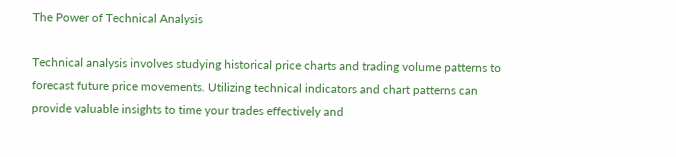The Power of Technical Analysis

Technical analysis involves studying historical price charts and trading volume patterns to forecast future price movements. Utilizing technical indicators and chart patterns can provide valuable insights to time your trades effectively and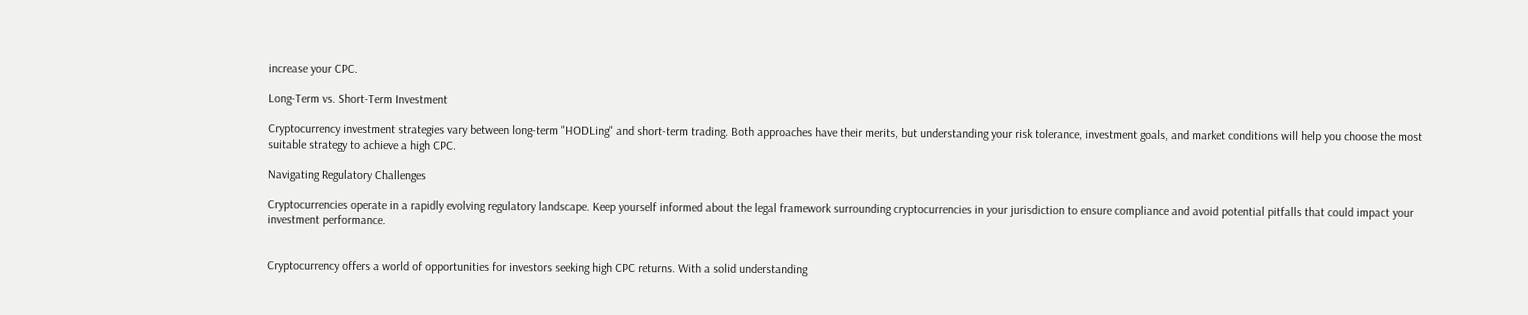increase your CPC.

Long-Term vs. Short-Term Investment

Cryptocurrency investment strategies vary between long-term "HODLing" and short-term trading. Both approaches have their merits, but understanding your risk tolerance, investment goals, and market conditions will help you choose the most suitable strategy to achieve a high CPC.

Navigating Regulatory Challenges

Cryptocurrencies operate in a rapidly evolving regulatory landscape. Keep yourself informed about the legal framework surrounding cryptocurrencies in your jurisdiction to ensure compliance and avoid potential pitfalls that could impact your investment performance.


Cryptocurrency offers a world of opportunities for investors seeking high CPC returns. With a solid understanding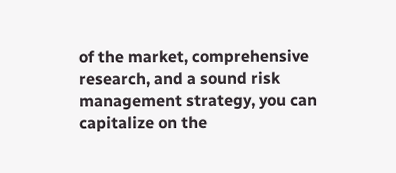of the market, comprehensive research, and a sound risk management strategy, you can capitalize on the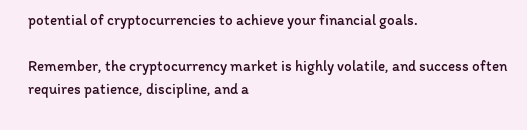potential of cryptocurrencies to achieve your financial goals.

Remember, the cryptocurrency market is highly volatile, and success often requires patience, discipline, and a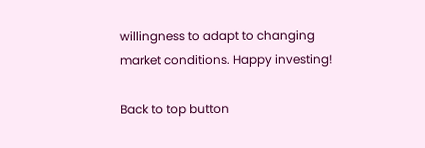willingness to adapt to changing market conditions. Happy investing!

Back to top button